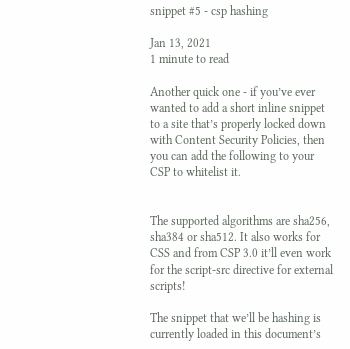snippet #5 - csp hashing

Jan 13, 2021
1 minute to read

Another quick one - if you’ve ever wanted to add a short inline snippet to a site that’s properly locked down with Content Security Policies, then you can add the following to your CSP to whitelist it.


The supported algorithms are sha256, sha384 or sha512. It also works for CSS and from CSP 3.0 it’ll even work for the script-src directive for external scripts!

The snippet that we’ll be hashing is currently loaded in this document’s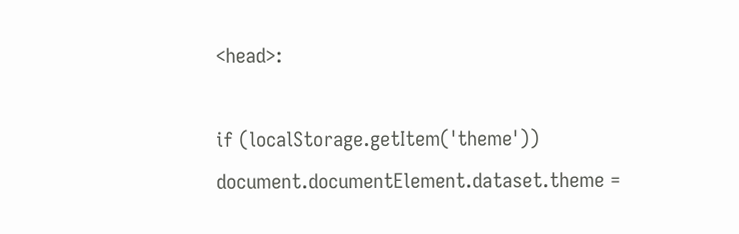<head>:

if (localStorage.getItem('theme')) document.documentElement.dataset.theme =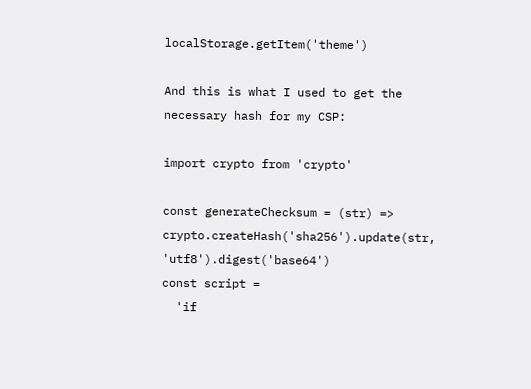localStorage.getItem('theme')

And this is what I used to get the necessary hash for my CSP:

import crypto from 'crypto'

const generateChecksum = (str) => crypto.createHash('sha256').update(str, 'utf8').digest('base64')
const script =
  'if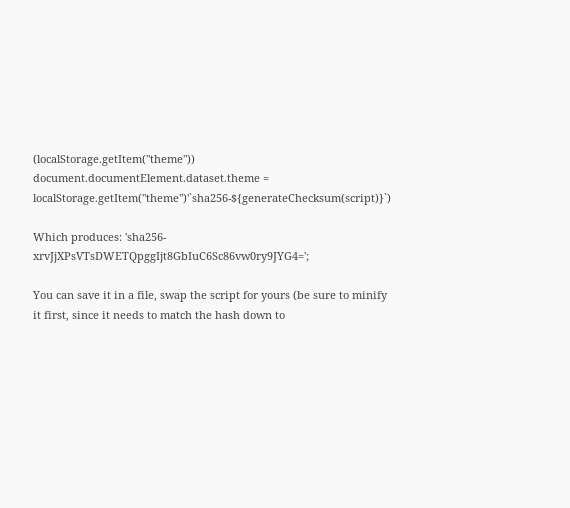(localStorage.getItem("theme")) document.documentElement.dataset.theme = localStorage.getItem("theme")'`sha256-${generateChecksum(script)}`)

Which produces: 'sha256-xrvJjXPsVTsDWETQpggIjt8GbIuC6Sc86vw0ry9JYG4=';

You can save it in a file, swap the script for yours (be sure to minify it first, since it needs to match the hash down to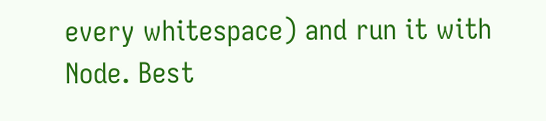every whitespace) and run it with Node. Best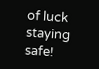of luck staying safe!